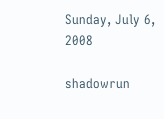Sunday, July 6, 2008

shadowrun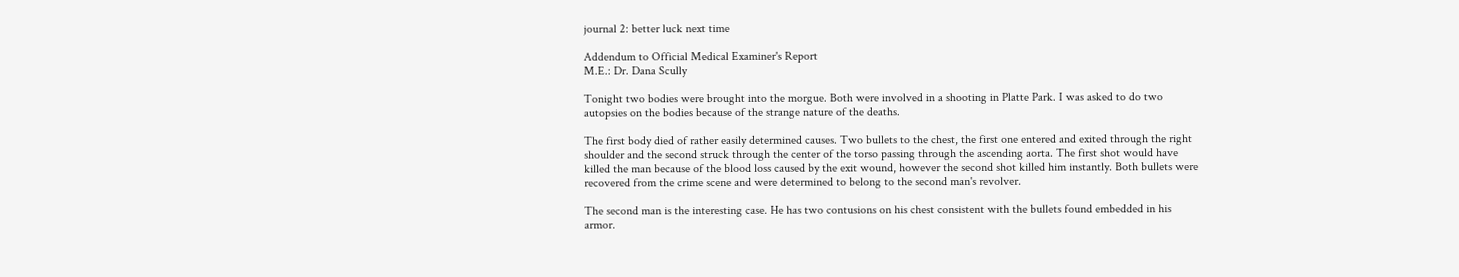journal 2: better luck next time

Addendum to Official Medical Examiner's Report
M.E.: Dr. Dana Scully

Tonight two bodies were brought into the morgue. Both were involved in a shooting in Platte Park. I was asked to do two autopsies on the bodies because of the strange nature of the deaths.

The first body died of rather easily determined causes. Two bullets to the chest, the first one entered and exited through the right shoulder and the second struck through the center of the torso passing through the ascending aorta. The first shot would have killed the man because of the blood loss caused by the exit wound, however the second shot killed him instantly. Both bullets were recovered from the crime scene and were determined to belong to the second man's revolver.

The second man is the interesting case. He has two contusions on his chest consistent with the bullets found embedded in his armor.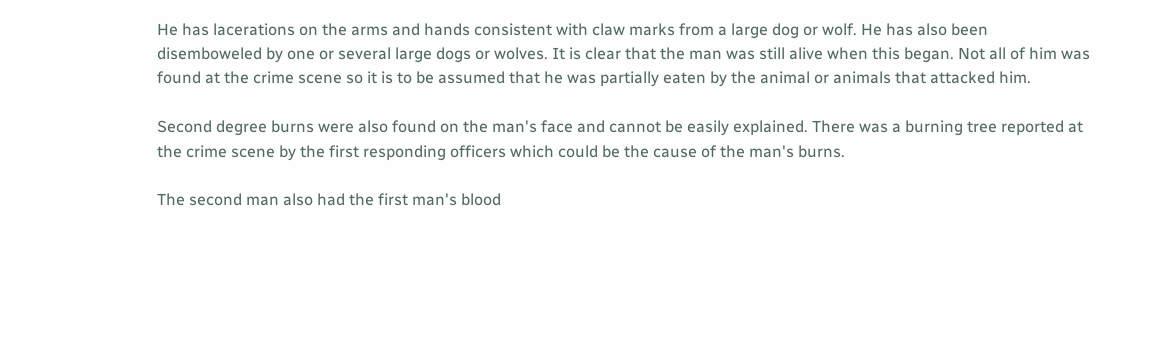He has lacerations on the arms and hands consistent with claw marks from a large dog or wolf. He has also been disemboweled by one or several large dogs or wolves. It is clear that the man was still alive when this began. Not all of him was found at the crime scene so it is to be assumed that he was partially eaten by the animal or animals that attacked him.

Second degree burns were also found on the man's face and cannot be easily explained. There was a burning tree reported at the crime scene by the first responding officers which could be the cause of the man's burns.

The second man also had the first man's blood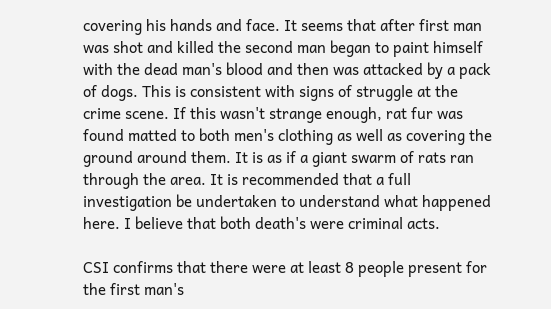covering his hands and face. It seems that after first man was shot and killed the second man began to paint himself with the dead man's blood and then was attacked by a pack of dogs. This is consistent with signs of struggle at the crime scene. If this wasn't strange enough, rat fur was found matted to both men's clothing as well as covering the ground around them. It is as if a giant swarm of rats ran through the area. It is recommended that a full investigation be undertaken to understand what happened here. I believe that both death's were criminal acts.

CSI confirms that there were at least 8 people present for the first man's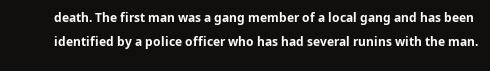death. The first man was a gang member of a local gang and has been identified by a police officer who has had several runins with the man.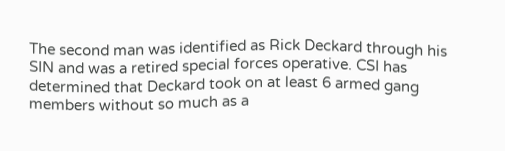The second man was identified as Rick Deckard through his SIN and was a retired special forces operative. CSI has determined that Deckard took on at least 6 armed gang members without so much as a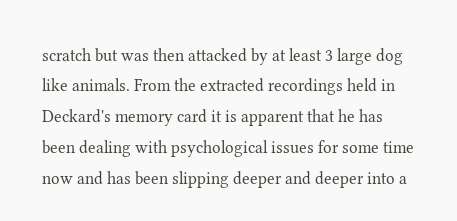scratch but was then attacked by at least 3 large dog like animals. From the extracted recordings held in Deckard's memory card it is apparent that he has been dealing with psychological issues for some time now and has been slipping deeper and deeper into a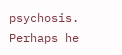psychosis. Perhaps he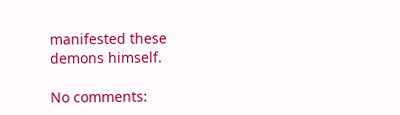manifested these demons himself.

No comments: